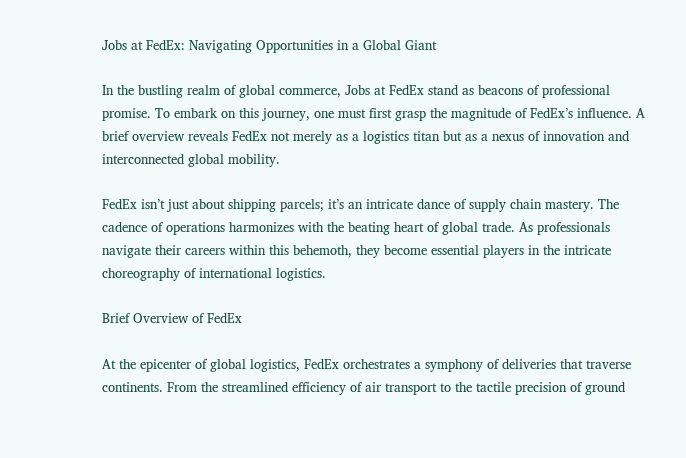Jobs at FedEx: Navigating Opportunities in a Global Giant

In the bustling realm of global commerce, Jobs at FedEx stand as beacons of professional promise. To embark on this journey, one must first grasp the magnitude of FedEx’s influence. A brief overview reveals FedEx not merely as a logistics titan but as a nexus of innovation and interconnected global mobility.

FedEx isn’t just about shipping parcels; it’s an intricate dance of supply chain mastery. The cadence of operations harmonizes with the beating heart of global trade. As professionals navigate their careers within this behemoth, they become essential players in the intricate choreography of international logistics.

Brief Overview of FedEx

At the epicenter of global logistics, FedEx orchestrates a symphony of deliveries that traverse continents. From the streamlined efficiency of air transport to the tactile precision of ground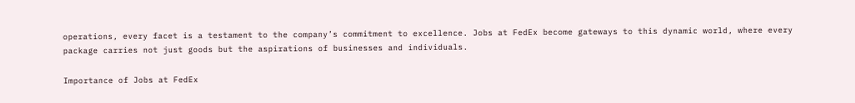operations, every facet is a testament to the company’s commitment to excellence. Jobs at FedEx become gateways to this dynamic world, where every package carries not just goods but the aspirations of businesses and individuals.

Importance of Jobs at FedEx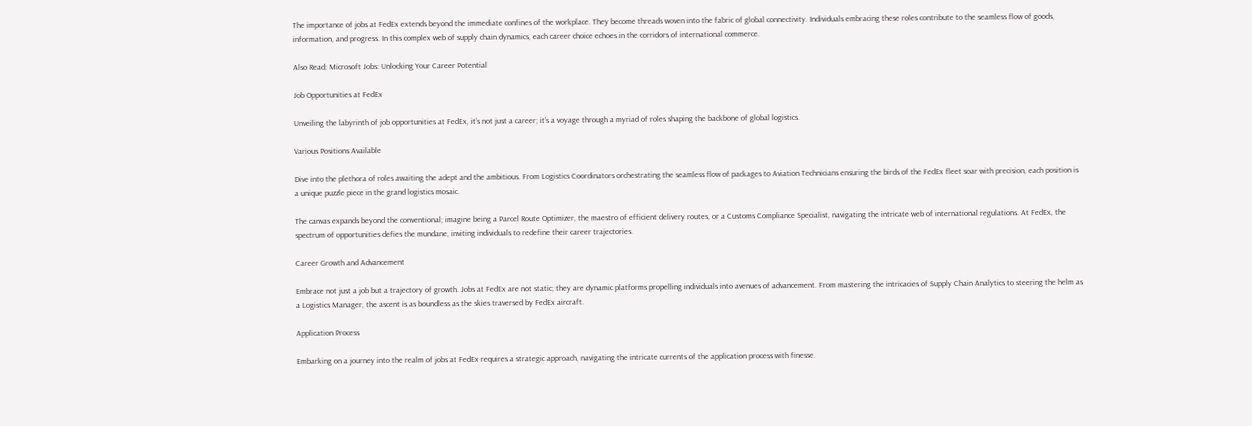The importance of jobs at FedEx extends beyond the immediate confines of the workplace. They become threads woven into the fabric of global connectivity. Individuals embracing these roles contribute to the seamless flow of goods, information, and progress. In this complex web of supply chain dynamics, each career choice echoes in the corridors of international commerce.

Also Read: Microsoft Jobs: Unlocking Your Career Potential

Job Opportunities at FedEx

Unveiling the labyrinth of job opportunities at FedEx, it’s not just a career; it’s a voyage through a myriad of roles shaping the backbone of global logistics.

Various Positions Available

Dive into the plethora of roles awaiting the adept and the ambitious. From Logistics Coordinators orchestrating the seamless flow of packages to Aviation Technicians ensuring the birds of the FedEx fleet soar with precision, each position is a unique puzzle piece in the grand logistics mosaic.

The canvas expands beyond the conventional; imagine being a Parcel Route Optimizer, the maestro of efficient delivery routes, or a Customs Compliance Specialist, navigating the intricate web of international regulations. At FedEx, the spectrum of opportunities defies the mundane, inviting individuals to redefine their career trajectories.

Career Growth and Advancement

Embrace not just a job but a trajectory of growth. Jobs at FedEx are not static; they are dynamic platforms propelling individuals into avenues of advancement. From mastering the intricacies of Supply Chain Analytics to steering the helm as a Logistics Manager, the ascent is as boundless as the skies traversed by FedEx aircraft.

Application Process

Embarking on a journey into the realm of jobs at FedEx requires a strategic approach, navigating the intricate currents of the application process with finesse.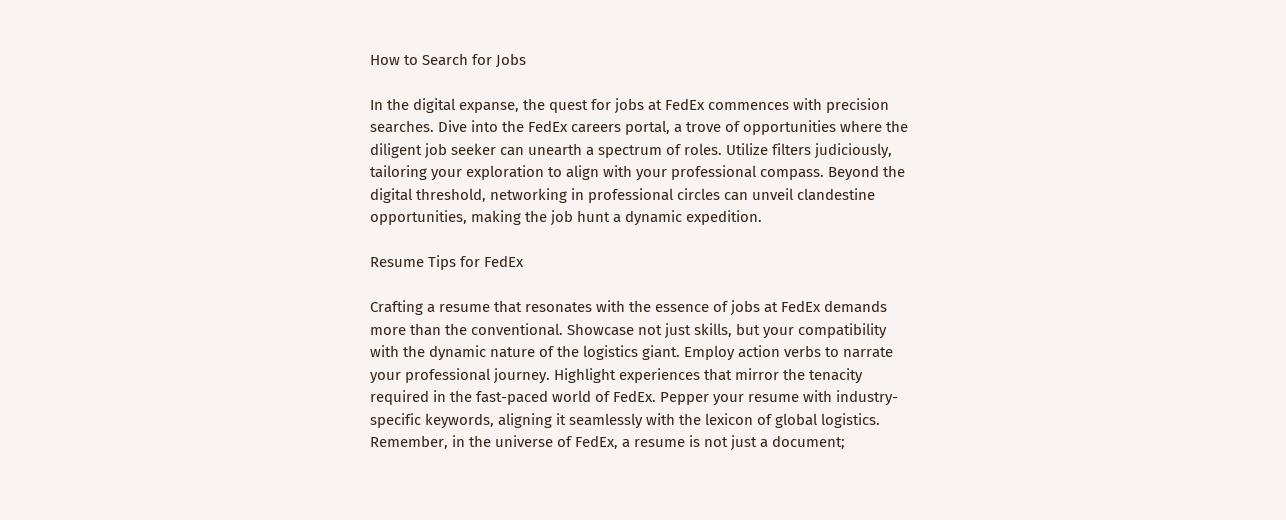How to Search for Jobs

In the digital expanse, the quest for jobs at FedEx commences with precision searches. Dive into the FedEx careers portal, a trove of opportunities where the diligent job seeker can unearth a spectrum of roles. Utilize filters judiciously, tailoring your exploration to align with your professional compass. Beyond the digital threshold, networking in professional circles can unveil clandestine opportunities, making the job hunt a dynamic expedition.

Resume Tips for FedEx

Crafting a resume that resonates with the essence of jobs at FedEx demands more than the conventional. Showcase not just skills, but your compatibility with the dynamic nature of the logistics giant. Employ action verbs to narrate your professional journey. Highlight experiences that mirror the tenacity required in the fast-paced world of FedEx. Pepper your resume with industry-specific keywords, aligning it seamlessly with the lexicon of global logistics. Remember, in the universe of FedEx, a resume is not just a document;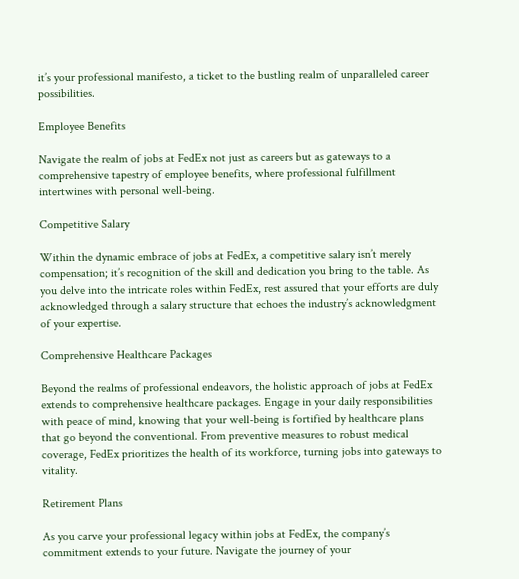it’s your professional manifesto, a ticket to the bustling realm of unparalleled career possibilities.

Employee Benefits

Navigate the realm of jobs at FedEx not just as careers but as gateways to a comprehensive tapestry of employee benefits, where professional fulfillment intertwines with personal well-being.

Competitive Salary

Within the dynamic embrace of jobs at FedEx, a competitive salary isn’t merely compensation; it’s recognition of the skill and dedication you bring to the table. As you delve into the intricate roles within FedEx, rest assured that your efforts are duly acknowledged through a salary structure that echoes the industry’s acknowledgment of your expertise.

Comprehensive Healthcare Packages

Beyond the realms of professional endeavors, the holistic approach of jobs at FedEx extends to comprehensive healthcare packages. Engage in your daily responsibilities with peace of mind, knowing that your well-being is fortified by healthcare plans that go beyond the conventional. From preventive measures to robust medical coverage, FedEx prioritizes the health of its workforce, turning jobs into gateways to vitality.

Retirement Plans

As you carve your professional legacy within jobs at FedEx, the company’s commitment extends to your future. Navigate the journey of your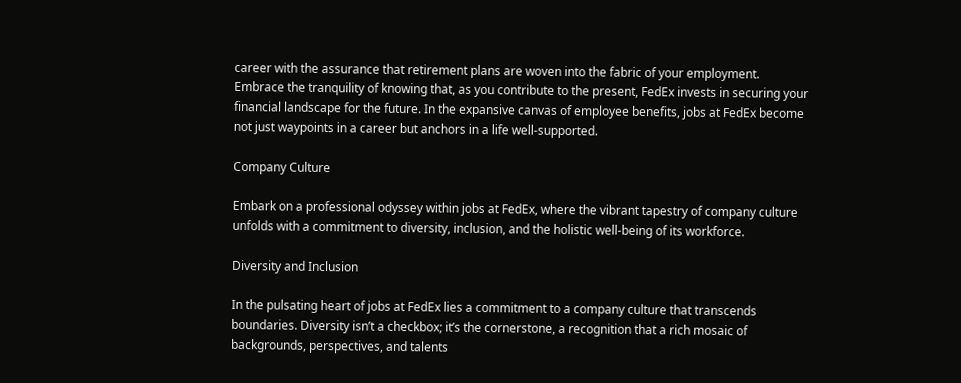career with the assurance that retirement plans are woven into the fabric of your employment. Embrace the tranquility of knowing that, as you contribute to the present, FedEx invests in securing your financial landscape for the future. In the expansive canvas of employee benefits, jobs at FedEx become not just waypoints in a career but anchors in a life well-supported.

Company Culture

Embark on a professional odyssey within jobs at FedEx, where the vibrant tapestry of company culture unfolds with a commitment to diversity, inclusion, and the holistic well-being of its workforce.

Diversity and Inclusion

In the pulsating heart of jobs at FedEx lies a commitment to a company culture that transcends boundaries. Diversity isn’t a checkbox; it’s the cornerstone, a recognition that a rich mosaic of backgrounds, perspectives, and talents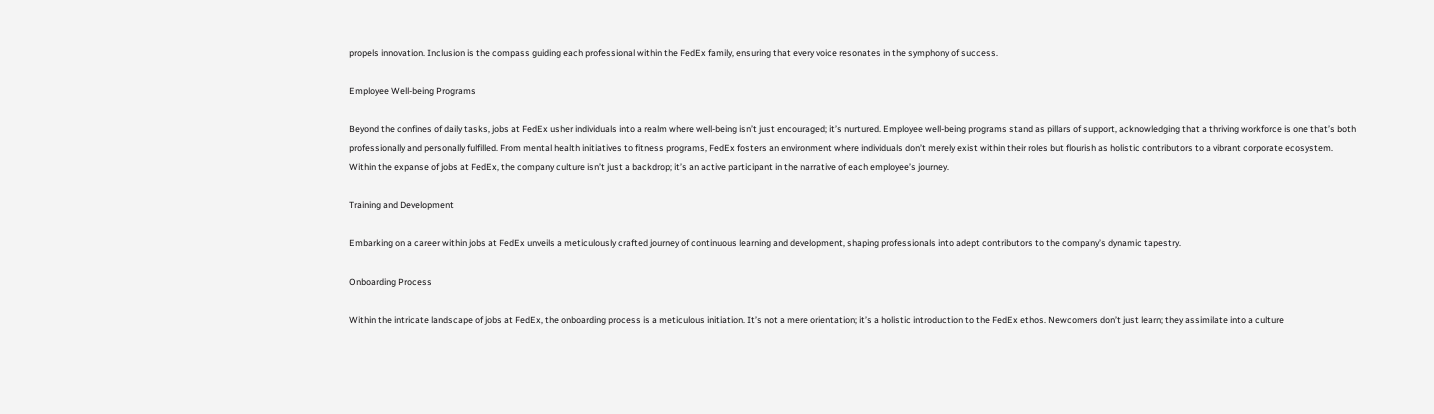propels innovation. Inclusion is the compass guiding each professional within the FedEx family, ensuring that every voice resonates in the symphony of success.

Employee Well-being Programs

Beyond the confines of daily tasks, jobs at FedEx usher individuals into a realm where well-being isn’t just encouraged; it’s nurtured. Employee well-being programs stand as pillars of support, acknowledging that a thriving workforce is one that’s both professionally and personally fulfilled. From mental health initiatives to fitness programs, FedEx fosters an environment where individuals don’t merely exist within their roles but flourish as holistic contributors to a vibrant corporate ecosystem. Within the expanse of jobs at FedEx, the company culture isn’t just a backdrop; it’s an active participant in the narrative of each employee’s journey.

Training and Development

Embarking on a career within jobs at FedEx unveils a meticulously crafted journey of continuous learning and development, shaping professionals into adept contributors to the company’s dynamic tapestry.

Onboarding Process

Within the intricate landscape of jobs at FedEx, the onboarding process is a meticulous initiation. It’s not a mere orientation; it’s a holistic introduction to the FedEx ethos. Newcomers don’t just learn; they assimilate into a culture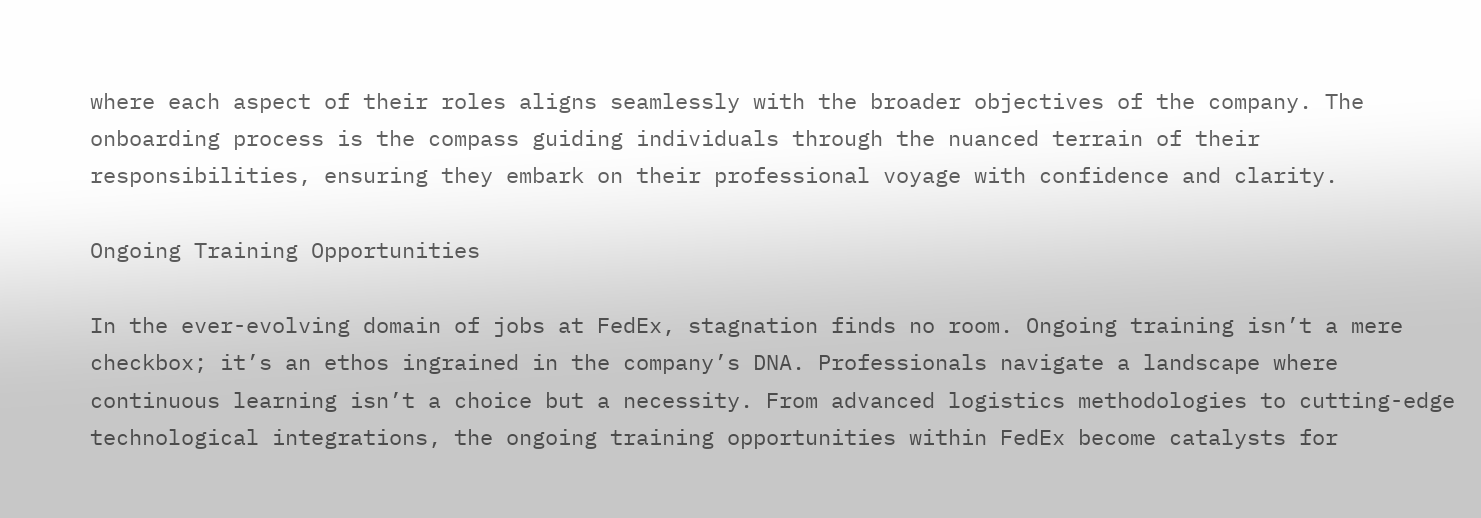where each aspect of their roles aligns seamlessly with the broader objectives of the company. The onboarding process is the compass guiding individuals through the nuanced terrain of their responsibilities, ensuring they embark on their professional voyage with confidence and clarity.

Ongoing Training Opportunities

In the ever-evolving domain of jobs at FedEx, stagnation finds no room. Ongoing training isn’t a mere checkbox; it’s an ethos ingrained in the company’s DNA. Professionals navigate a landscape where continuous learning isn’t a choice but a necessity. From advanced logistics methodologies to cutting-edge technological integrations, the ongoing training opportunities within FedEx become catalysts for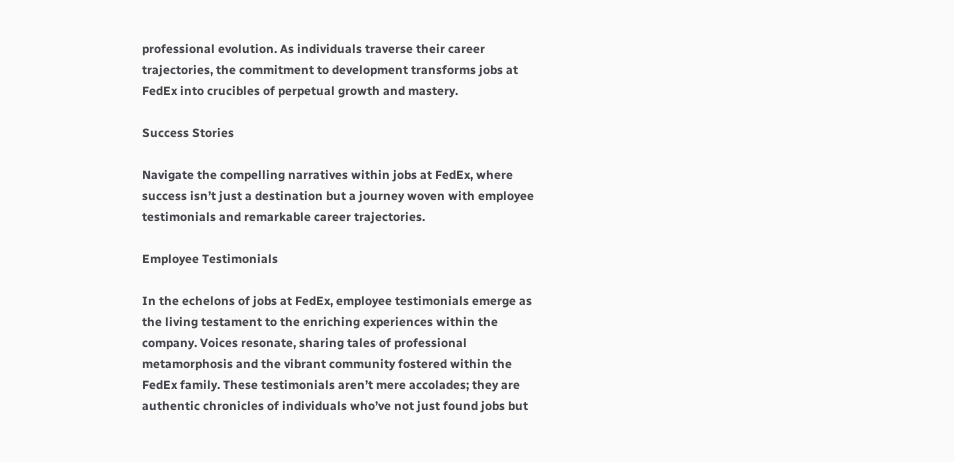professional evolution. As individuals traverse their career trajectories, the commitment to development transforms jobs at FedEx into crucibles of perpetual growth and mastery.

Success Stories

Navigate the compelling narratives within jobs at FedEx, where success isn’t just a destination but a journey woven with employee testimonials and remarkable career trajectories.

Employee Testimonials

In the echelons of jobs at FedEx, employee testimonials emerge as the living testament to the enriching experiences within the company. Voices resonate, sharing tales of professional metamorphosis and the vibrant community fostered within the FedEx family. These testimonials aren’t mere accolades; they are authentic chronicles of individuals who’ve not just found jobs but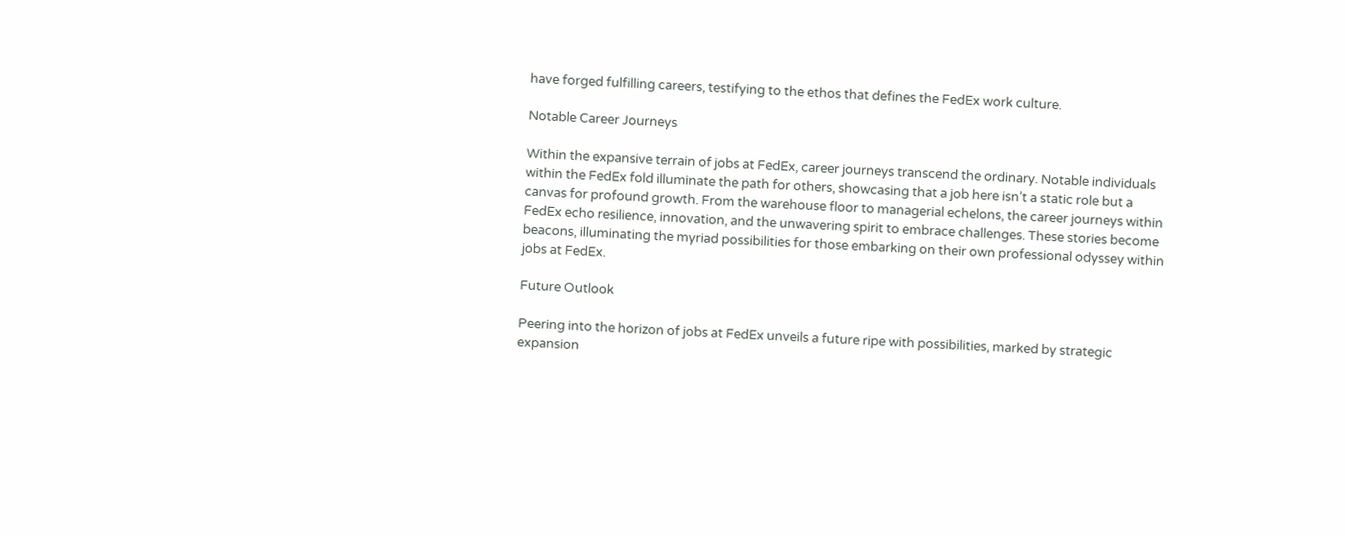have forged fulfilling careers, testifying to the ethos that defines the FedEx work culture.

Notable Career Journeys

Within the expansive terrain of jobs at FedEx, career journeys transcend the ordinary. Notable individuals within the FedEx fold illuminate the path for others, showcasing that a job here isn’t a static role but a canvas for profound growth. From the warehouse floor to managerial echelons, the career journeys within FedEx echo resilience, innovation, and the unwavering spirit to embrace challenges. These stories become beacons, illuminating the myriad possibilities for those embarking on their own professional odyssey within jobs at FedEx.

Future Outlook

Peering into the horizon of jobs at FedEx unveils a future ripe with possibilities, marked by strategic expansion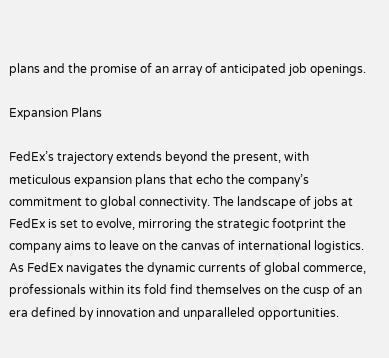plans and the promise of an array of anticipated job openings.

Expansion Plans

FedEx’s trajectory extends beyond the present, with meticulous expansion plans that echo the company’s commitment to global connectivity. The landscape of jobs at FedEx is set to evolve, mirroring the strategic footprint the company aims to leave on the canvas of international logistics. As FedEx navigates the dynamic currents of global commerce, professionals within its fold find themselves on the cusp of an era defined by innovation and unparalleled opportunities.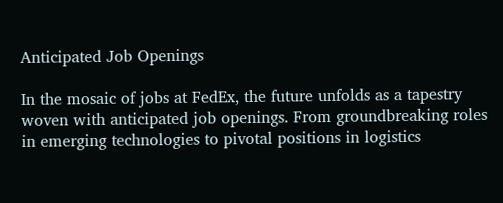Anticipated Job Openings

In the mosaic of jobs at FedEx, the future unfolds as a tapestry woven with anticipated job openings. From groundbreaking roles in emerging technologies to pivotal positions in logistics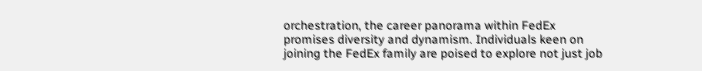orchestration, the career panorama within FedEx promises diversity and dynamism. Individuals keen on joining the FedEx family are poised to explore not just job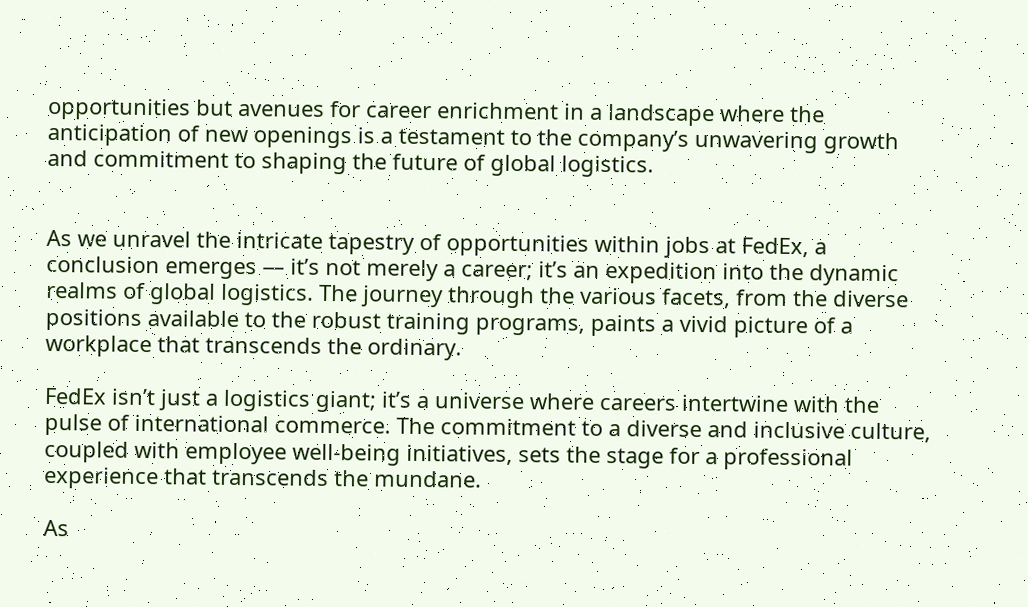opportunities but avenues for career enrichment in a landscape where the anticipation of new openings is a testament to the company’s unwavering growth and commitment to shaping the future of global logistics.


As we unravel the intricate tapestry of opportunities within jobs at FedEx, a conclusion emerges — it’s not merely a career; it’s an expedition into the dynamic realms of global logistics. The journey through the various facets, from the diverse positions available to the robust training programs, paints a vivid picture of a workplace that transcends the ordinary.

FedEx isn’t just a logistics giant; it’s a universe where careers intertwine with the pulse of international commerce. The commitment to a diverse and inclusive culture, coupled with employee well-being initiatives, sets the stage for a professional experience that transcends the mundane.

As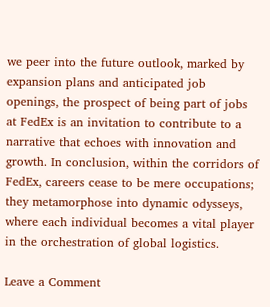we peer into the future outlook, marked by expansion plans and anticipated job openings, the prospect of being part of jobs at FedEx is an invitation to contribute to a narrative that echoes with innovation and growth. In conclusion, within the corridors of FedEx, careers cease to be mere occupations; they metamorphose into dynamic odysseys, where each individual becomes a vital player in the orchestration of global logistics.

Leave a Comment